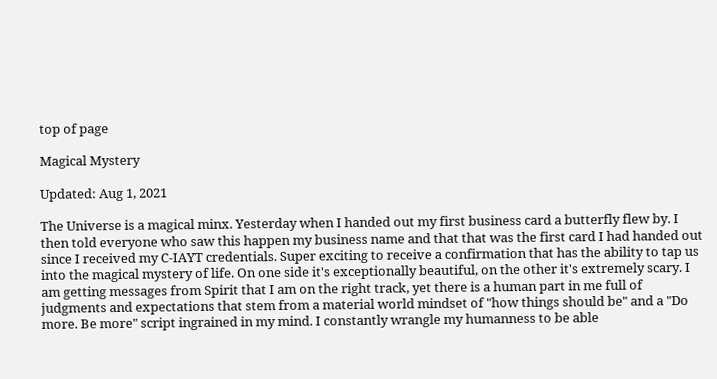top of page

Magical Mystery

Updated: Aug 1, 2021

The Universe is a magical minx. Yesterday when I handed out my first business card a butterfly flew by. I then told everyone who saw this happen my business name and that that was the first card I had handed out since I received my C-IAYT credentials. Super exciting to receive a confirmation that has the ability to tap us into the magical mystery of life. On one side it's exceptionally beautiful, on the other it's extremely scary. I am getting messages from Spirit that I am on the right track, yet there is a human part in me full of judgments and expectations that stem from a material world mindset of "how things should be" and a "Do more. Be more" script ingrained in my mind. I constantly wrangle my humanness to be able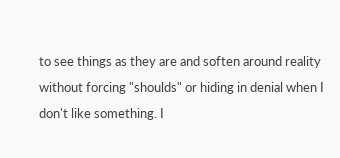to see things as they are and soften around reality without forcing "shoulds" or hiding in denial when I don't like something. I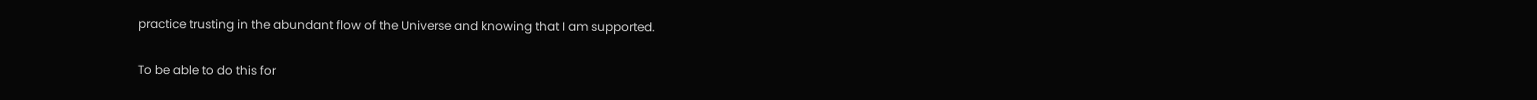practice trusting in the abundant flow of the Universe and knowing that I am supported.

To be able to do this for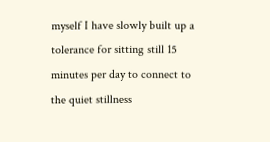myself I have slowly built up a tolerance for sitting still 15 minutes per day to connect to the quiet stillness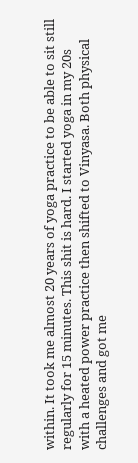within. It took me almost 20 years of yoga practice to be able to sit still regularly for 15 minutes. This shit is hard. I started yoga in my 20s with a heated power practice then shifted to Vinyasa. Both physical challenges and got me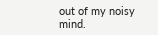out of my noisy mind.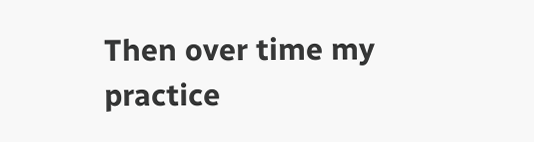Then over time my practice